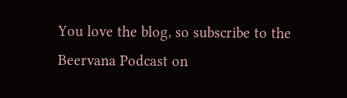You love the blog, so subscribe to the Beervana Podcast on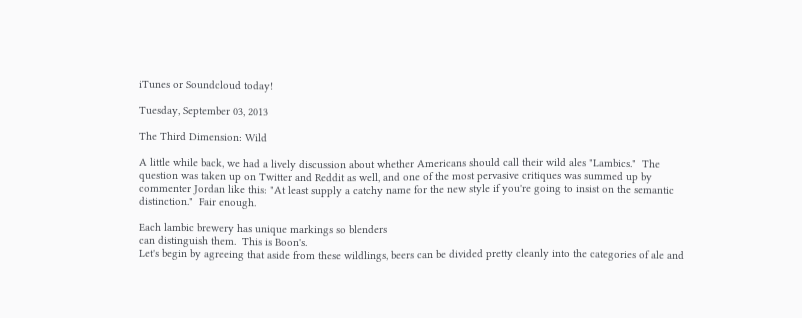iTunes or Soundcloud today!

Tuesday, September 03, 2013

The Third Dimension: Wild

A little while back, we had a lively discussion about whether Americans should call their wild ales "Lambics."  The question was taken up on Twitter and Reddit as well, and one of the most pervasive critiques was summed up by commenter Jordan like this: "At least supply a catchy name for the new style if you're going to insist on the semantic distinction."  Fair enough.

Each lambic brewery has unique markings so blenders
can distinguish them.  This is Boon's.
Let's begin by agreeing that aside from these wildlings, beers can be divided pretty cleanly into the categories of ale and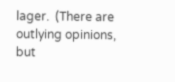lager.  (There are outlying opinions, but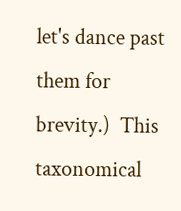let's dance past them for brevity.)  This taxonomical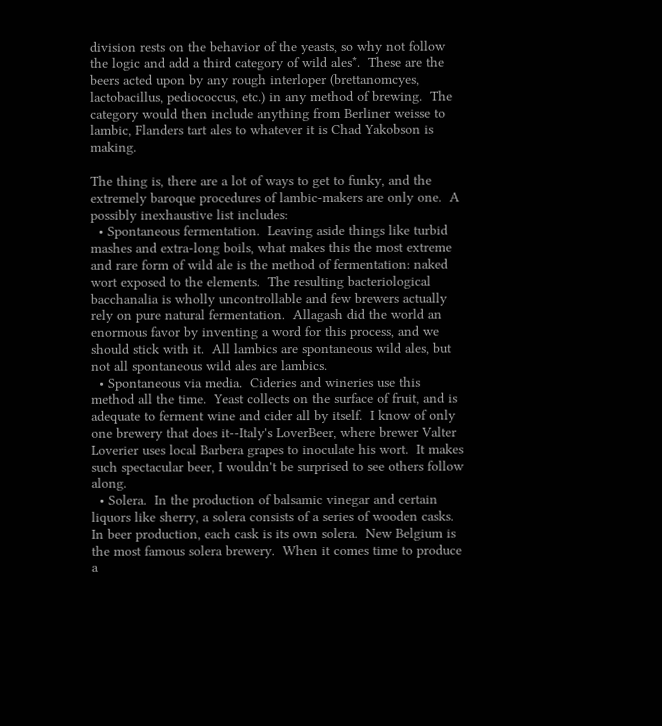division rests on the behavior of the yeasts, so why not follow the logic and add a third category of wild ales*.  These are the beers acted upon by any rough interloper (brettanomcyes, lactobacillus, pediococcus, etc.) in any method of brewing.  The category would then include anything from Berliner weisse to lambic, Flanders tart ales to whatever it is Chad Yakobson is making.

The thing is, there are a lot of ways to get to funky, and the extremely baroque procedures of lambic-makers are only one.  A possibly inexhaustive list includes:
  • Spontaneous fermentation.  Leaving aside things like turbid mashes and extra-long boils, what makes this the most extreme and rare form of wild ale is the method of fermentation: naked wort exposed to the elements.  The resulting bacteriological bacchanalia is wholly uncontrollable and few brewers actually rely on pure natural fermentation.  Allagash did the world an enormous favor by inventing a word for this process, and we should stick with it.  All lambics are spontaneous wild ales, but not all spontaneous wild ales are lambics.
  • Spontaneous via media.  Cideries and wineries use this method all the time.  Yeast collects on the surface of fruit, and is adequate to ferment wine and cider all by itself.  I know of only one brewery that does it--Italy's LoverBeer, where brewer Valter Loverier uses local Barbera grapes to inoculate his wort.  It makes such spectacular beer, I wouldn't be surprised to see others follow along.
  • Solera.  In the production of balsamic vinegar and certain liquors like sherry, a solera consists of a series of wooden casks.   In beer production, each cask is its own solera.  New Belgium is the most famous solera brewery.  When it comes time to produce a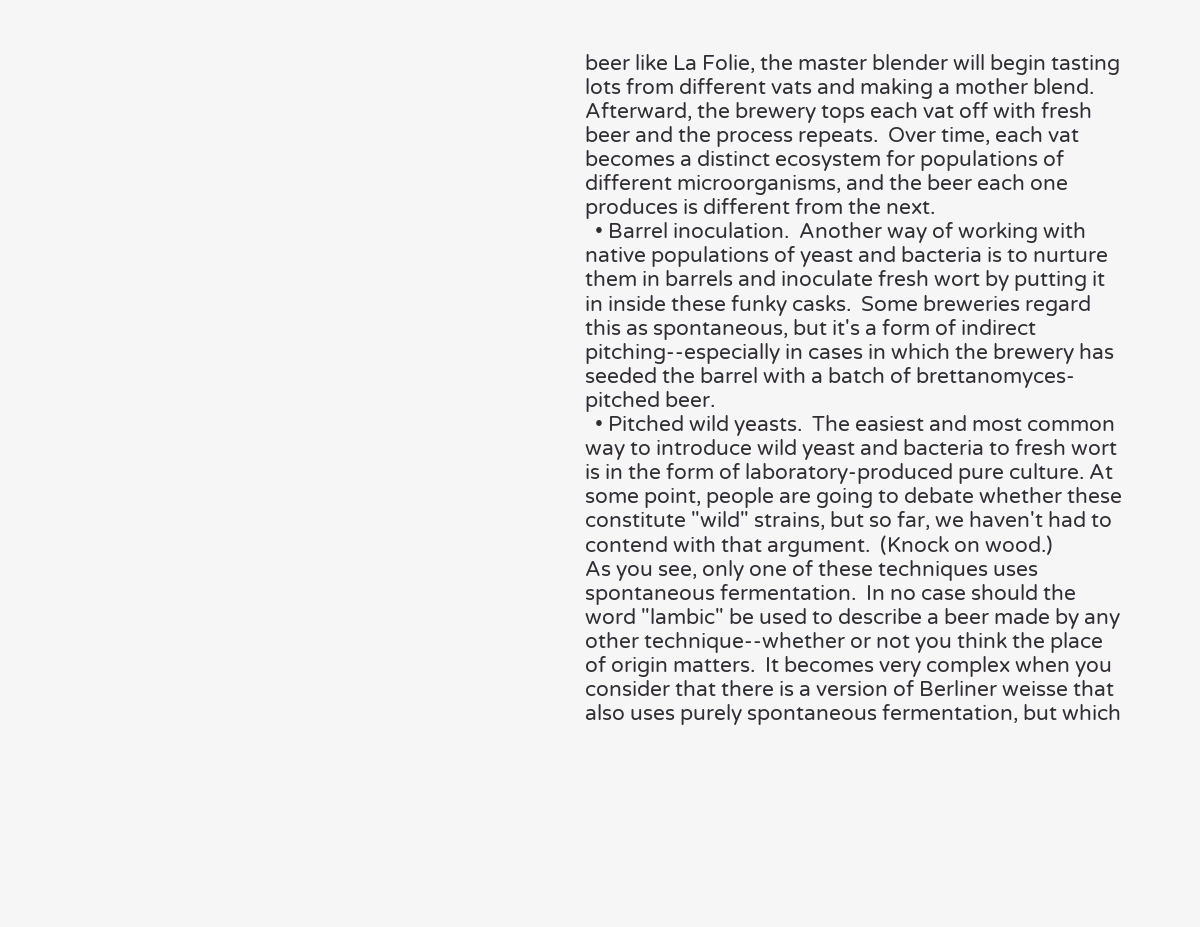beer like La Folie, the master blender will begin tasting lots from different vats and making a mother blend.  Afterward, the brewery tops each vat off with fresh beer and the process repeats.  Over time, each vat becomes a distinct ecosystem for populations of different microorganisms, and the beer each one produces is different from the next.
  • Barrel inoculation.  Another way of working with native populations of yeast and bacteria is to nurture them in barrels and inoculate fresh wort by putting it in inside these funky casks.  Some breweries regard this as spontaneous, but it's a form of indirect pitching--especially in cases in which the brewery has seeded the barrel with a batch of brettanomyces-pitched beer.
  • Pitched wild yeasts.  The easiest and most common way to introduce wild yeast and bacteria to fresh wort is in the form of laboratory-produced pure culture. At some point, people are going to debate whether these constitute "wild" strains, but so far, we haven't had to contend with that argument.  (Knock on wood.)
As you see, only one of these techniques uses spontaneous fermentation.  In no case should the word "lambic" be used to describe a beer made by any other technique--whether or not you think the place of origin matters.  It becomes very complex when you consider that there is a version of Berliner weisse that also uses purely spontaneous fermentation, but which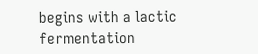begins with a lactic fermentation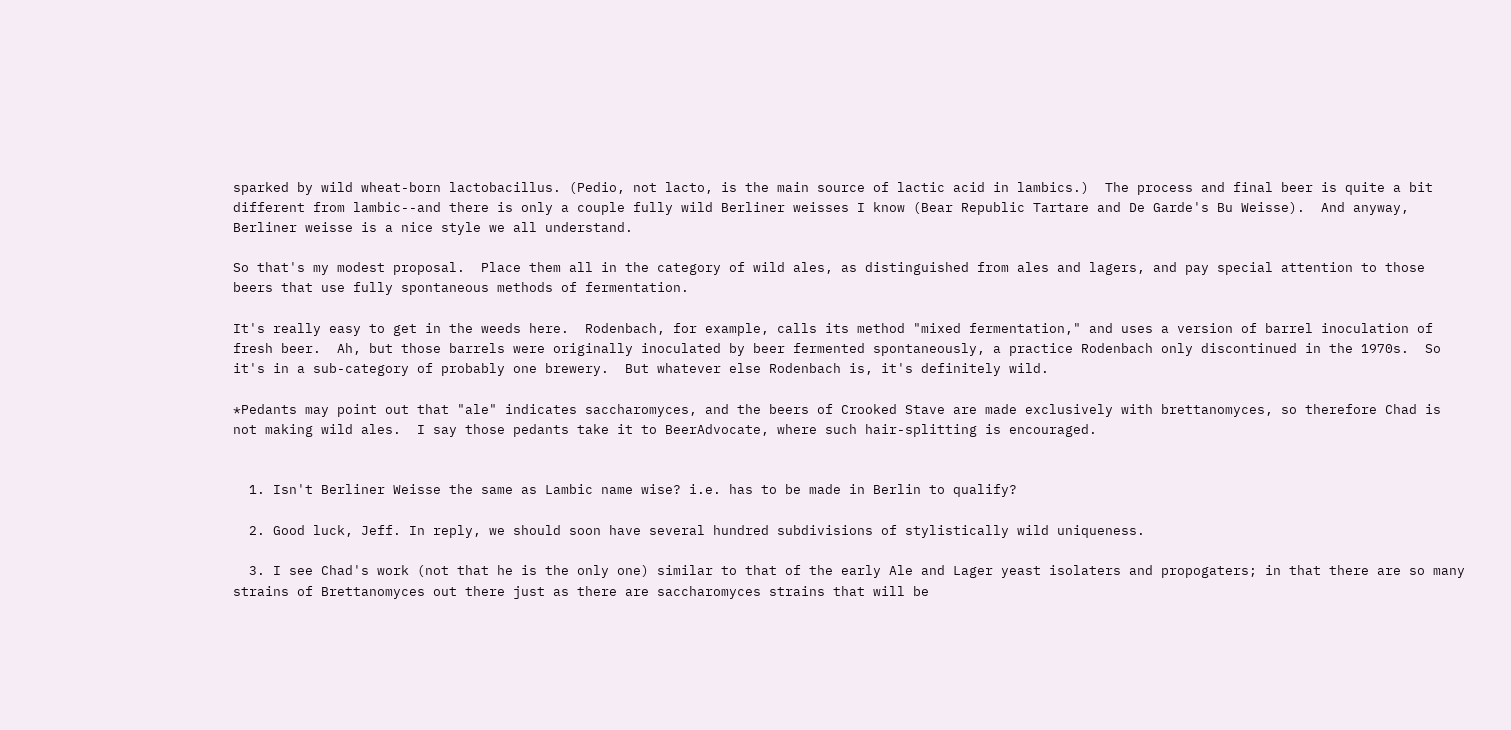sparked by wild wheat-born lactobacillus. (Pedio, not lacto, is the main source of lactic acid in lambics.)  The process and final beer is quite a bit different from lambic--and there is only a couple fully wild Berliner weisses I know (Bear Republic Tartare and De Garde's Bu Weisse).  And anyway, Berliner weisse is a nice style we all understand.

So that's my modest proposal.  Place them all in the category of wild ales, as distinguished from ales and lagers, and pay special attention to those beers that use fully spontaneous methods of fermentation.

It's really easy to get in the weeds here.  Rodenbach, for example, calls its method "mixed fermentation," and uses a version of barrel inoculation of fresh beer.  Ah, but those barrels were originally inoculated by beer fermented spontaneously, a practice Rodenbach only discontinued in the 1970s.  So it's in a sub-category of probably one brewery.  But whatever else Rodenbach is, it's definitely wild.

*Pedants may point out that "ale" indicates saccharomyces, and the beers of Crooked Stave are made exclusively with brettanomyces, so therefore Chad is not making wild ales.  I say those pedants take it to BeerAdvocate, where such hair-splitting is encouraged.


  1. Isn't Berliner Weisse the same as Lambic name wise? i.e. has to be made in Berlin to qualify?

  2. Good luck, Jeff. In reply, we should soon have several hundred subdivisions of stylistically wild uniqueness.

  3. I see Chad's work (not that he is the only one) similar to that of the early Ale and Lager yeast isolaters and propogaters; in that there are so many strains of Brettanomyces out there just as there are saccharomyces strains that will be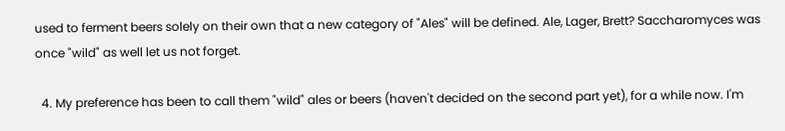used to ferment beers solely on their own that a new category of "Ales" will be defined. Ale, Lager, Brett? Saccharomyces was once "wild" as well let us not forget.

  4. My preference has been to call them "wild" ales or beers (haven't decided on the second part yet), for a while now. I'm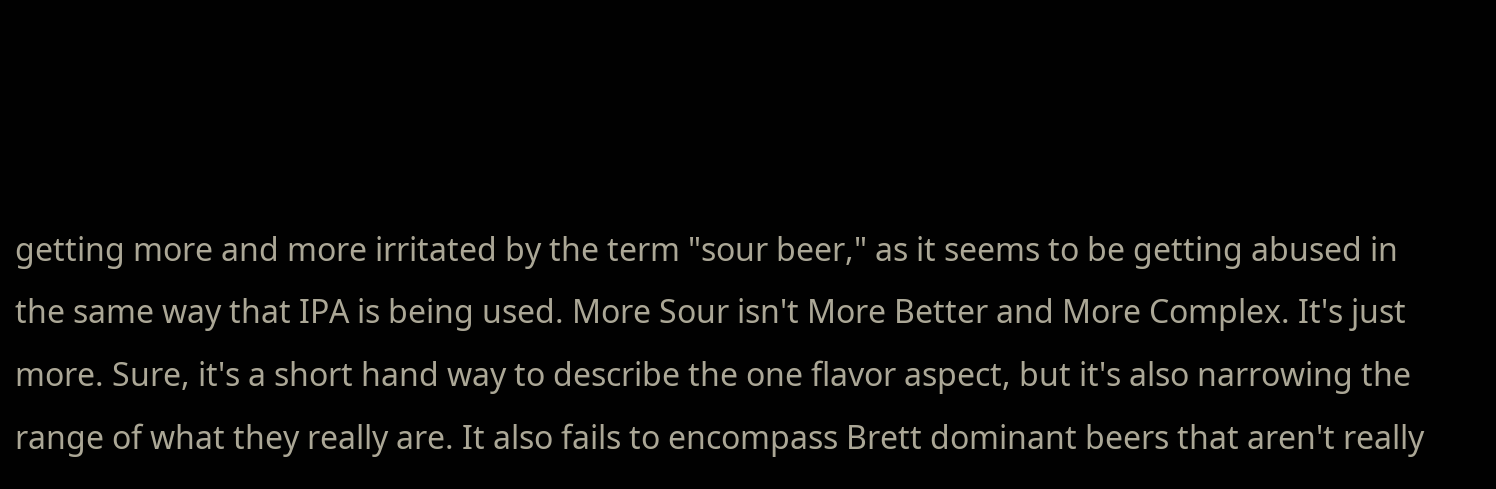getting more and more irritated by the term "sour beer," as it seems to be getting abused in the same way that IPA is being used. More Sour isn't More Better and More Complex. It's just more. Sure, it's a short hand way to describe the one flavor aspect, but it's also narrowing the range of what they really are. It also fails to encompass Brett dominant beers that aren't really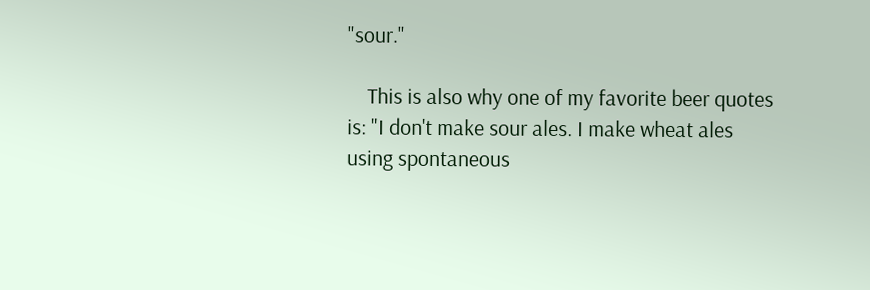"sour."

    This is also why one of my favorite beer quotes is: "I don't make sour ales. I make wheat ales using spontaneous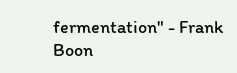fermentation" - Frank Boon